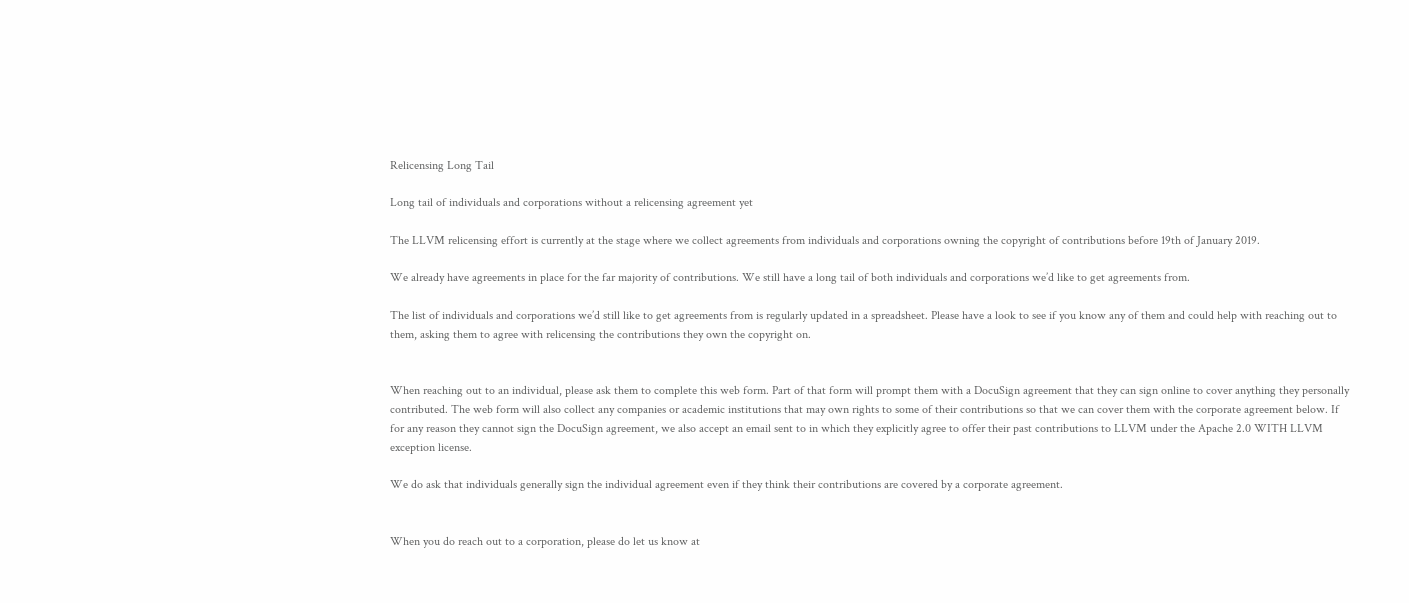Relicensing Long Tail

Long tail of individuals and corporations without a relicensing agreement yet

The LLVM relicensing effort is currently at the stage where we collect agreements from individuals and corporations owning the copyright of contributions before 19th of January 2019.

We already have agreements in place for the far majority of contributions. We still have a long tail of both individuals and corporations we’d like to get agreements from.

The list of individuals and corporations we’d still like to get agreements from is regularly updated in a spreadsheet. Please have a look to see if you know any of them and could help with reaching out to them, asking them to agree with relicensing the contributions they own the copyright on.


When reaching out to an individual, please ask them to complete this web form. Part of that form will prompt them with a DocuSign agreement that they can sign online to cover anything they personally contributed. The web form will also collect any companies or academic institutions that may own rights to some of their contributions so that we can cover them with the corporate agreement below. If for any reason they cannot sign the DocuSign agreement, we also accept an email sent to in which they explicitly agree to offer their past contributions to LLVM under the Apache 2.0 WITH LLVM exception license.

We do ask that individuals generally sign the individual agreement even if they think their contributions are covered by a corporate agreement.


When you do reach out to a corporation, please do let us know at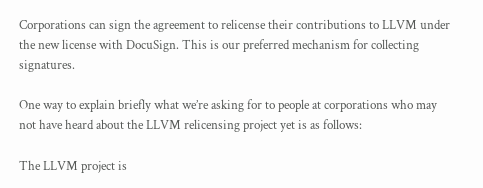Corporations can sign the agreement to relicense their contributions to LLVM under the new license with DocuSign. This is our preferred mechanism for collecting signatures.

One way to explain briefly what we’re asking for to people at corporations who may not have heard about the LLVM relicensing project yet is as follows:

The LLVM project is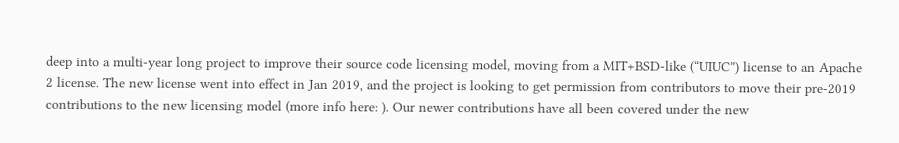deep into a multi-year long project to improve their source code licensing model, moving from a MIT+BSD-like (“UIUC”) license to an Apache 2 license. The new license went into effect in Jan 2019, and the project is looking to get permission from contributors to move their pre-2019 contributions to the new licensing model (more info here: ). Our newer contributions have all been covered under the new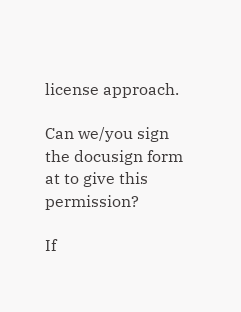license approach.

Can we/you sign the docusign form at to give this permission?

If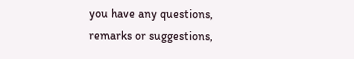you have any questions, remarks or suggestions,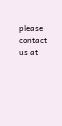please contact us at